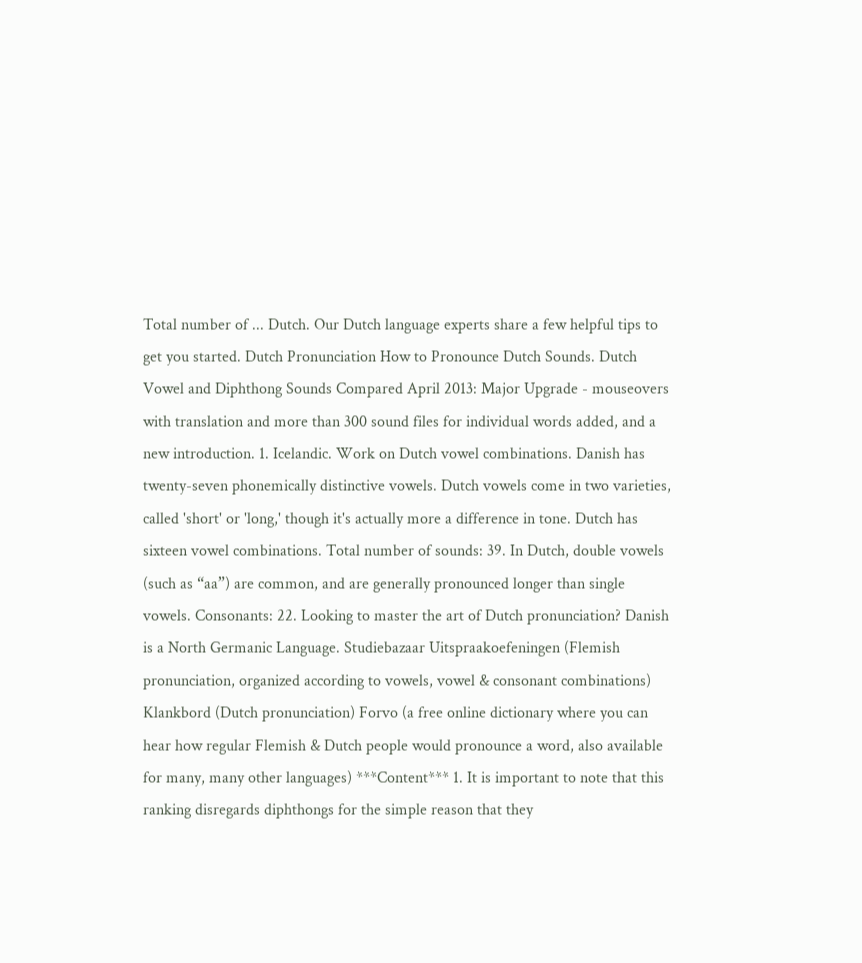Total number of ... Dutch. Our Dutch language experts share a few helpful tips to get you started. Dutch Pronunciation How to Pronounce Dutch Sounds. Dutch Vowel and Diphthong Sounds Compared April 2013: Major Upgrade - mouseovers with translation and more than 300 sound files for individual words added, and a new introduction. 1. Icelandic. Work on Dutch vowel combinations. Danish has twenty-seven phonemically distinctive vowels. Dutch vowels come in two varieties, called 'short' or 'long,' though it's actually more a difference in tone. Dutch has sixteen vowel combinations. Total number of sounds: 39. In Dutch, double vowels (such as “aa”) are common, and are generally pronounced longer than single vowels. Consonants: 22. Looking to master the art of Dutch pronunciation? Danish is a North Germanic Language. Studiebazaar Uitspraakoefeningen (Flemish pronunciation, organized according to vowels, vowel & consonant combinations) Klankbord (Dutch pronunciation) Forvo (a free online dictionary where you can hear how regular Flemish & Dutch people would pronounce a word, also available for many, many other languages) ***Content*** 1. It is important to note that this ranking disregards diphthongs for the simple reason that they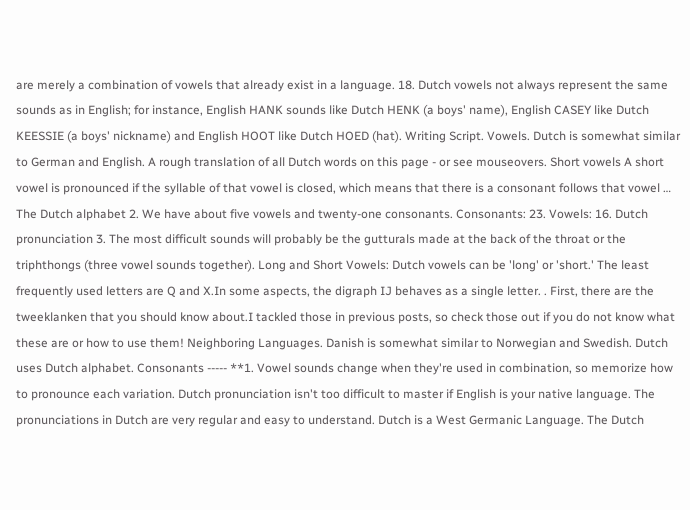are merely a combination of vowels that already exist in a language. 18. Dutch vowels not always represent the same sounds as in English; for instance, English HANK sounds like Dutch HENK (a boys' name), English CASEY like Dutch KEESSIE (a boys' nickname) and English HOOT like Dutch HOED (hat). Writing Script. Vowels. Dutch is somewhat similar to German and English. A rough translation of all Dutch words on this page - or see mouseovers. Short vowels A short vowel is pronounced if the syllable of that vowel is closed, which means that there is a consonant follows that vowel … The Dutch alphabet 2. We have about five vowels and twenty-one consonants. Consonants: 23. Vowels: 16. Dutch pronunciation 3. The most difficult sounds will probably be the gutturals made at the back of the throat or the triphthongs (three vowel sounds together). Long and Short Vowels: Dutch vowels can be 'long' or 'short.' The least frequently used letters are Q and X.In some aspects, the digraph IJ behaves as a single letter. . First, there are the tweeklanken that you should know about.I tackled those in previous posts, so check those out if you do not know what these are or how to use them! Neighboring Languages. Danish is somewhat similar to Norwegian and Swedish. Dutch uses Dutch alphabet. Consonants ----- **1. Vowel sounds change when they're used in combination, so memorize how to pronounce each variation. Dutch pronunciation isn't too difficult to master if English is your native language. The pronunciations in Dutch are very regular and easy to understand. Dutch is a West Germanic Language. The Dutch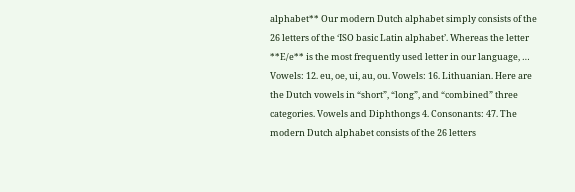alphabet** Our modern Dutch alphabet simply consists of the 26 letters of the ‘ISO basic Latin alphabet’. Whereas the letter **E/e** is the most frequently used letter in our language, … Vowels: 12. eu, oe, ui, au, ou. Vowels: 16. Lithuanian. Here are the Dutch vowels in “short”, “long”, and “combined” three categories. Vowels and Diphthongs 4. Consonants: 47. The modern Dutch alphabet consists of the 26 letters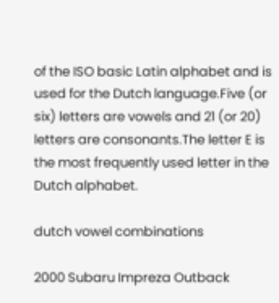of the ISO basic Latin alphabet and is used for the Dutch language.Five (or six) letters are vowels and 21 (or 20) letters are consonants.The letter E is the most frequently used letter in the Dutch alphabet.

dutch vowel combinations

2000 Subaru Impreza Outback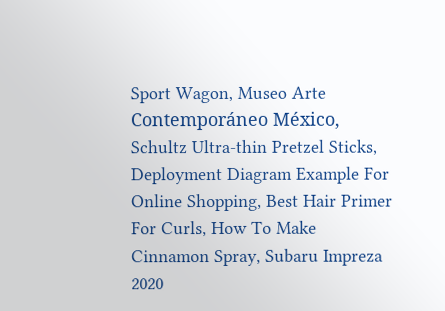Sport Wagon, Museo Arte Contemporáneo México, Schultz Ultra-thin Pretzel Sticks, Deployment Diagram Example For Online Shopping, Best Hair Primer For Curls, How To Make Cinnamon Spray, Subaru Impreza 2020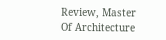Review, Master Of Architecture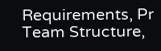Requirements, Pr Team Structure,